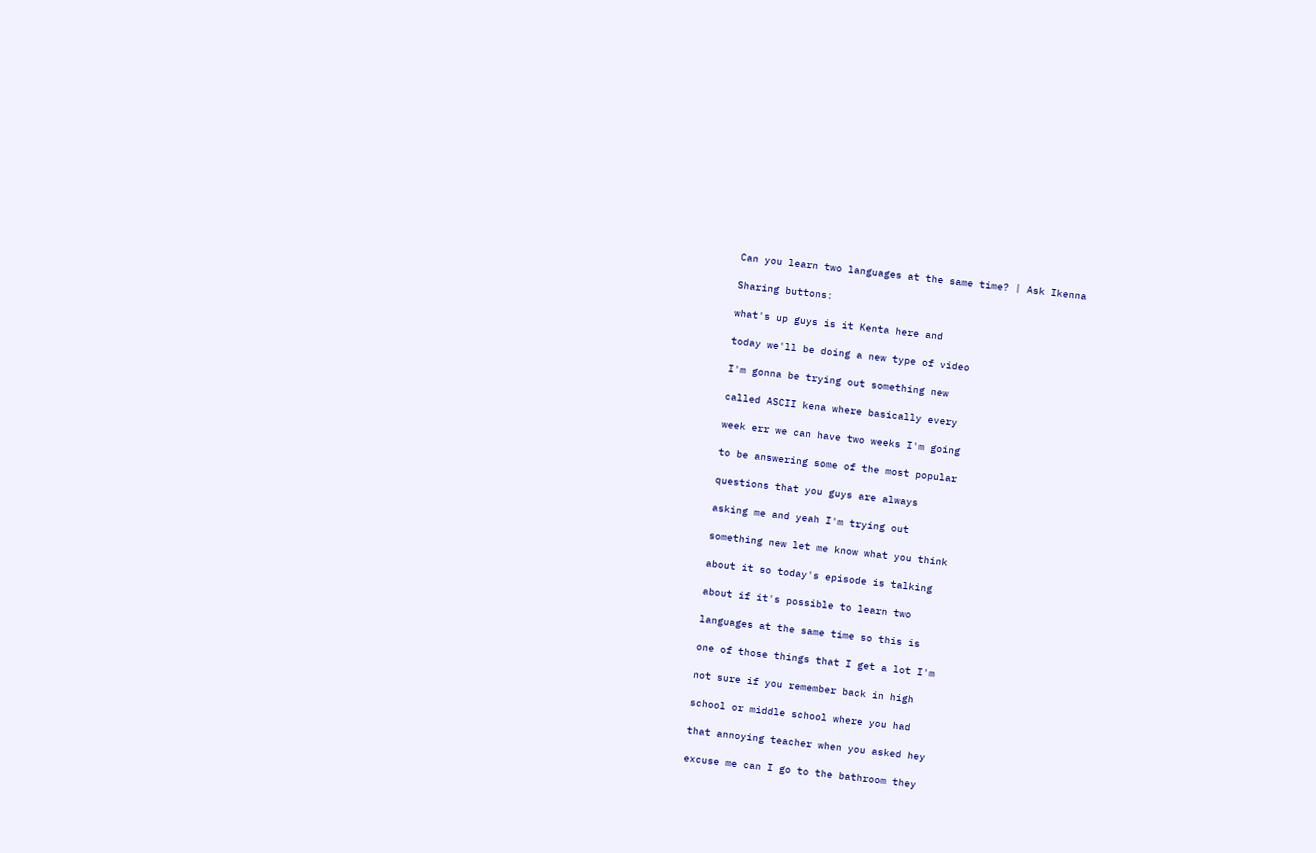Can you learn two languages at the same time? | Ask Ikenna

Sharing buttons:

what's up guys is it Kenta here and

today we'll be doing a new type of video

I'm gonna be trying out something new

called ASCII kena where basically every

week err we can have two weeks I'm going

to be answering some of the most popular

questions that you guys are always

asking me and yeah I'm trying out

something new let me know what you think

about it so today's episode is talking

about if it's possible to learn two

languages at the same time so this is

one of those things that I get a lot I'm

not sure if you remember back in high

school or middle school where you had

that annoying teacher when you asked hey

excuse me can I go to the bathroom they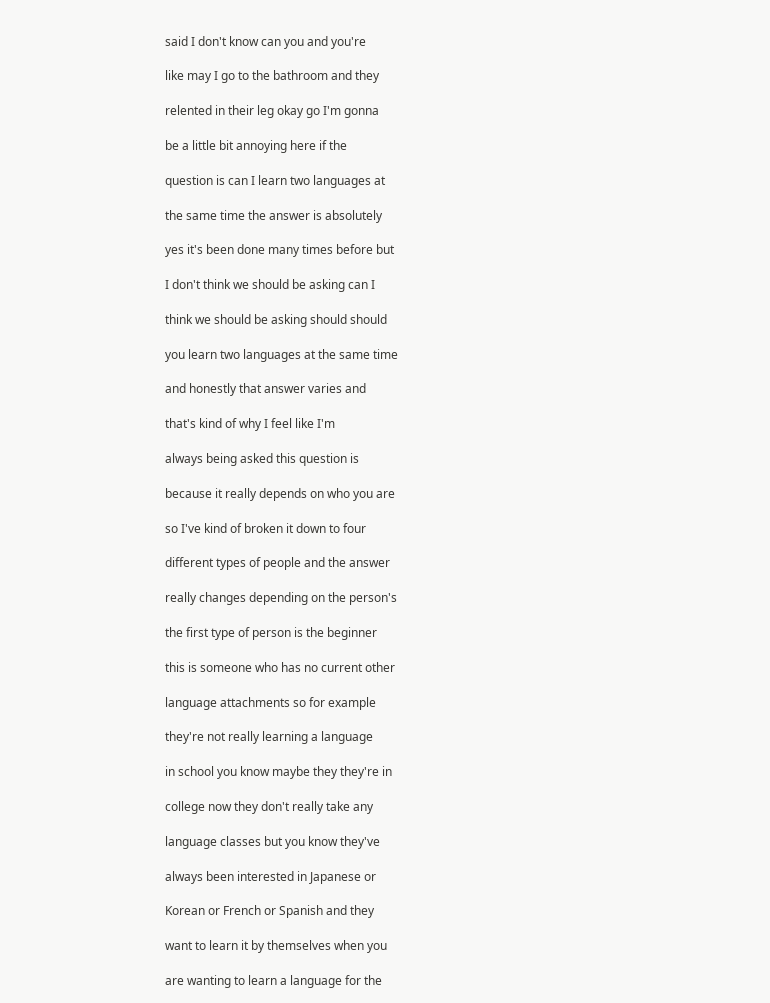said I don't know can you and you're

like may I go to the bathroom and they

relented in their leg okay go I'm gonna

be a little bit annoying here if the

question is can I learn two languages at

the same time the answer is absolutely

yes it's been done many times before but

I don't think we should be asking can I

think we should be asking should should

you learn two languages at the same time

and honestly that answer varies and

that's kind of why I feel like I'm

always being asked this question is

because it really depends on who you are

so I've kind of broken it down to four

different types of people and the answer

really changes depending on the person's

the first type of person is the beginner

this is someone who has no current other

language attachments so for example

they're not really learning a language

in school you know maybe they they're in

college now they don't really take any

language classes but you know they've

always been interested in Japanese or

Korean or French or Spanish and they

want to learn it by themselves when you

are wanting to learn a language for the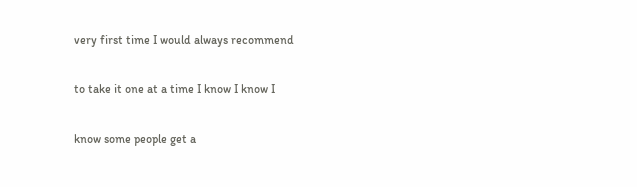very first time I would always recommend

to take it one at a time I know I know I

know some people get a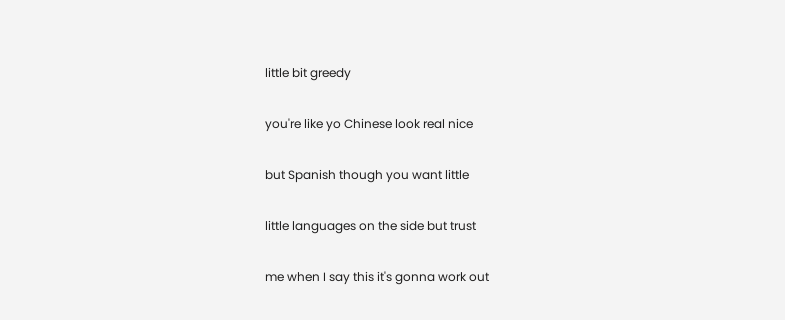little bit greedy

you're like yo Chinese look real nice

but Spanish though you want little

little languages on the side but trust

me when I say this it's gonna work out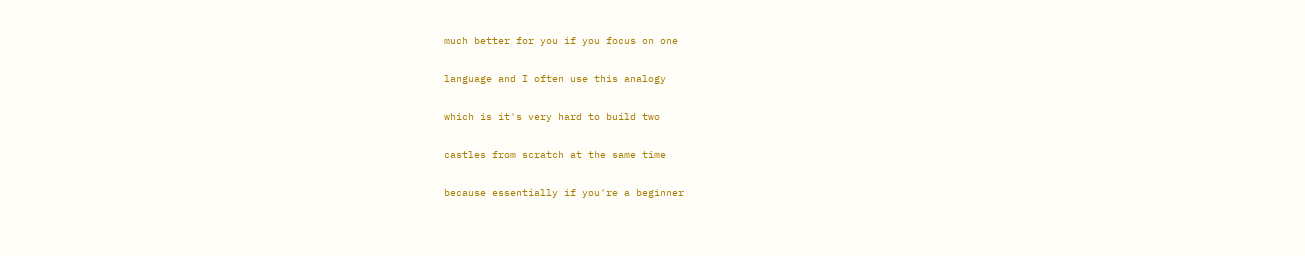much better for you if you focus on one

language and I often use this analogy

which is it's very hard to build two

castles from scratch at the same time

because essentially if you're a beginner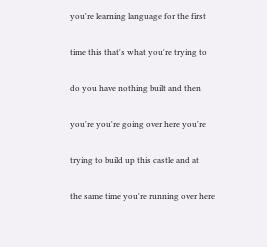you're learning language for the first

time this that's what you're trying to

do you have nothing built and then

you're you're going over here you're

trying to build up this castle and at

the same time you're running over here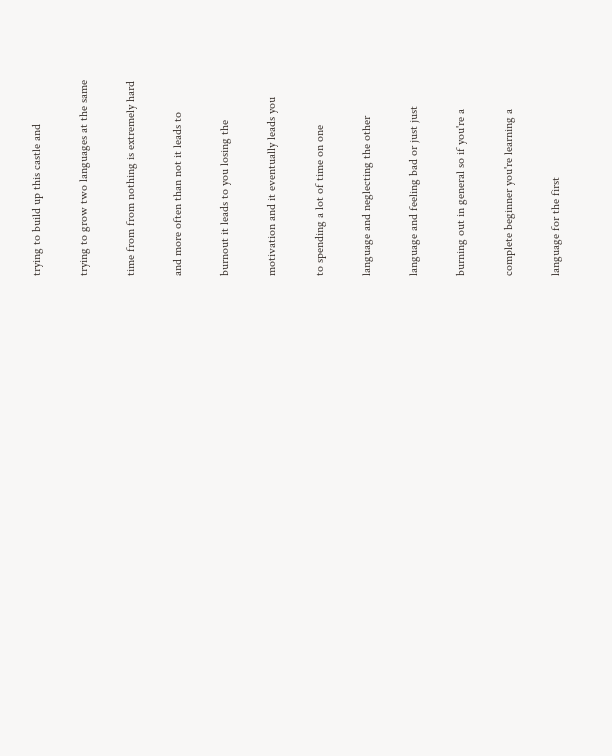trying to build up this castle and

trying to grow two languages at the same

time from from nothing is extremely hard

and more often than not it leads to

burnout it leads to you losing the

motivation and it eventually leads you

to spending a lot of time on one

language and neglecting the other

language and feeling bad or just just

burning out in general so if you're a

complete beginner you're learning a

language for the first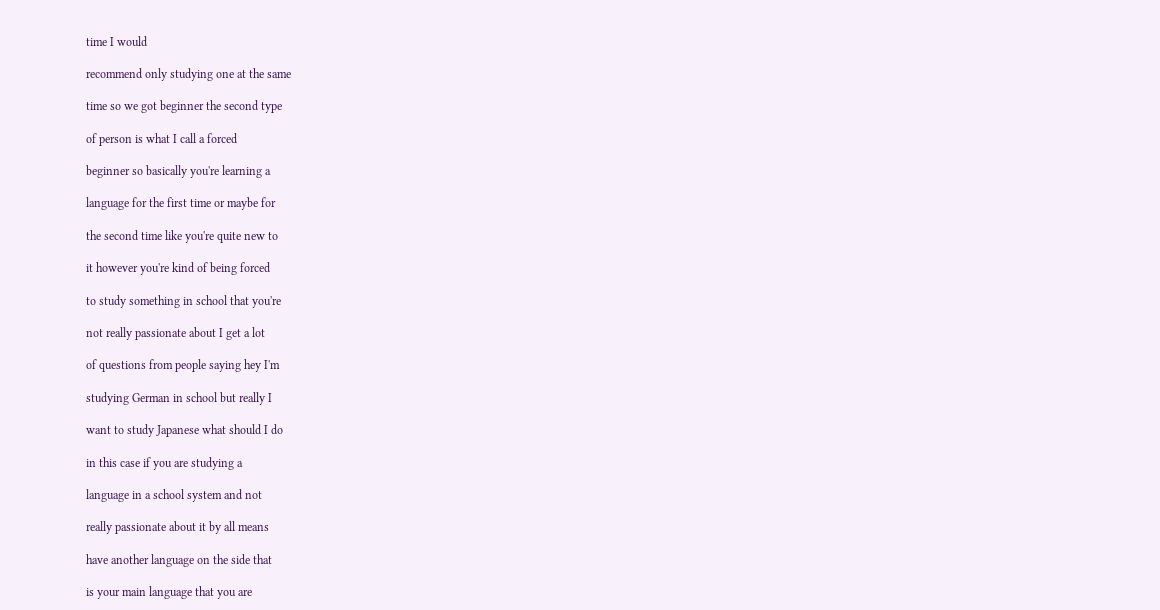time I would

recommend only studying one at the same

time so we got beginner the second type

of person is what I call a forced

beginner so basically you're learning a

language for the first time or maybe for

the second time like you're quite new to

it however you're kind of being forced

to study something in school that you're

not really passionate about I get a lot

of questions from people saying hey I'm

studying German in school but really I

want to study Japanese what should I do

in this case if you are studying a

language in a school system and not

really passionate about it by all means

have another language on the side that

is your main language that you are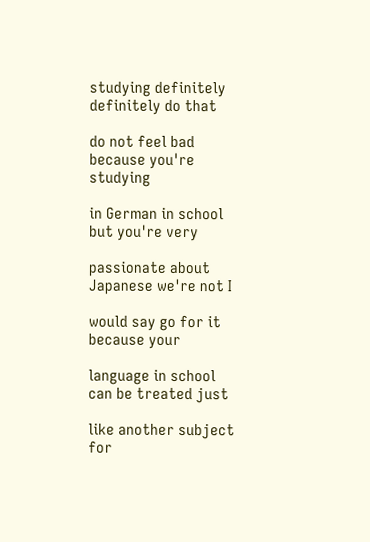studying definitely definitely do that

do not feel bad because you're studying

in German in school but you're very

passionate about Japanese we're not I

would say go for it because your

language in school can be treated just

like another subject for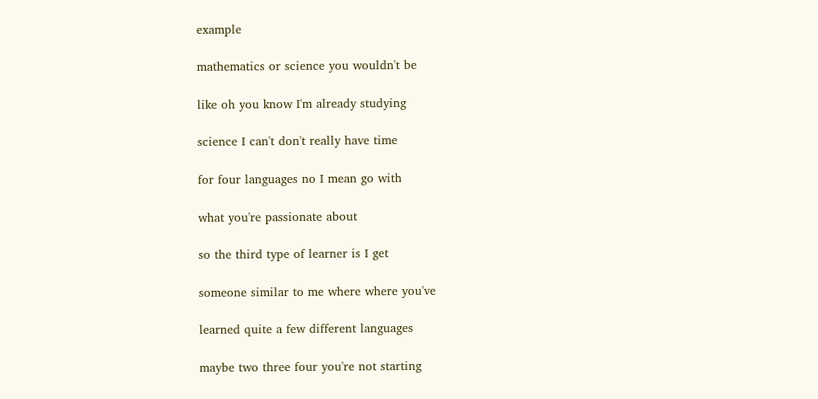example

mathematics or science you wouldn't be

like oh you know I'm already studying

science I can't don't really have time

for four languages no I mean go with

what you're passionate about

so the third type of learner is I get

someone similar to me where where you've

learned quite a few different languages

maybe two three four you're not starting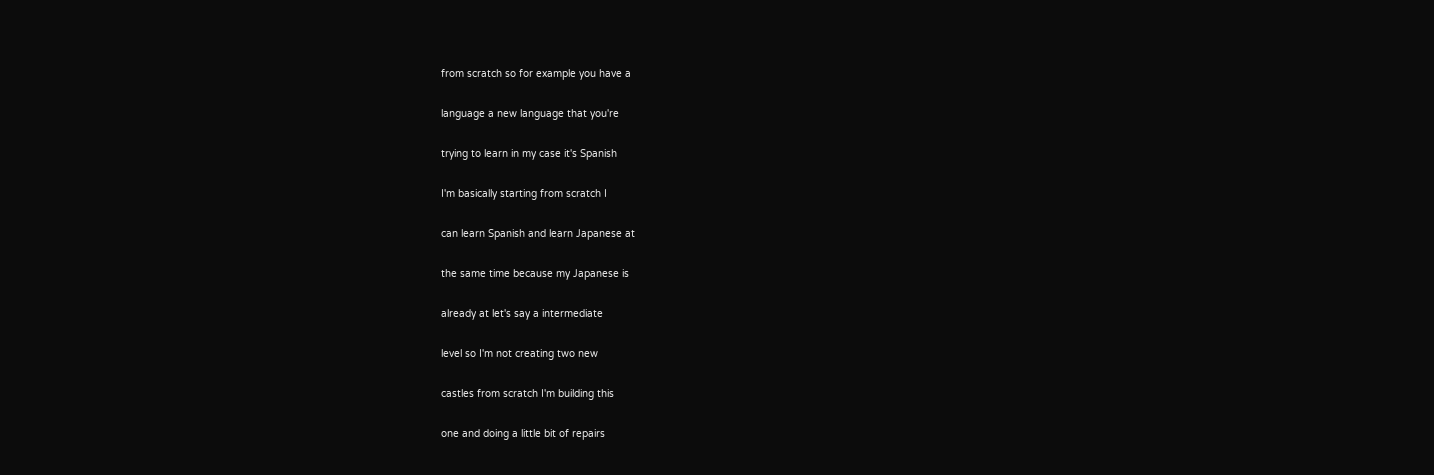from scratch so for example you have a

language a new language that you're

trying to learn in my case it's Spanish

I'm basically starting from scratch I

can learn Spanish and learn Japanese at

the same time because my Japanese is

already at let's say a intermediate

level so I'm not creating two new

castles from scratch I'm building this

one and doing a little bit of repairs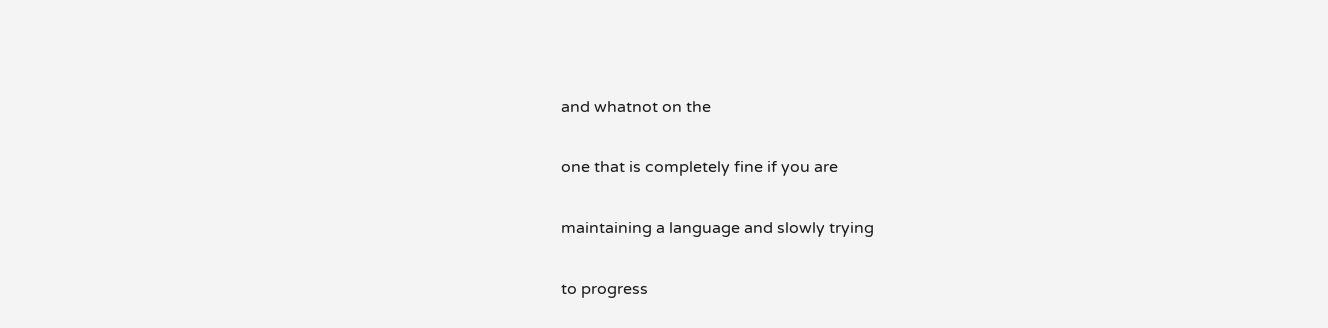and whatnot on the

one that is completely fine if you are

maintaining a language and slowly trying

to progress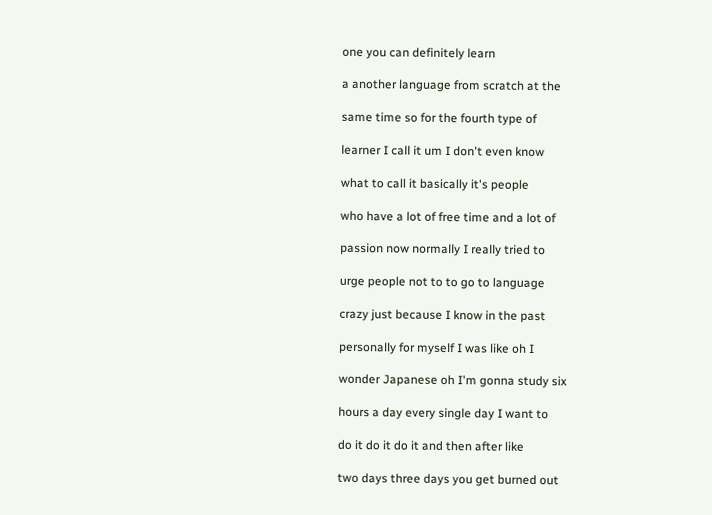one you can definitely learn

a another language from scratch at the

same time so for the fourth type of

learner I call it um I don't even know

what to call it basically it's people

who have a lot of free time and a lot of

passion now normally I really tried to

urge people not to to go to language

crazy just because I know in the past

personally for myself I was like oh I

wonder Japanese oh I'm gonna study six

hours a day every single day I want to

do it do it do it and then after like

two days three days you get burned out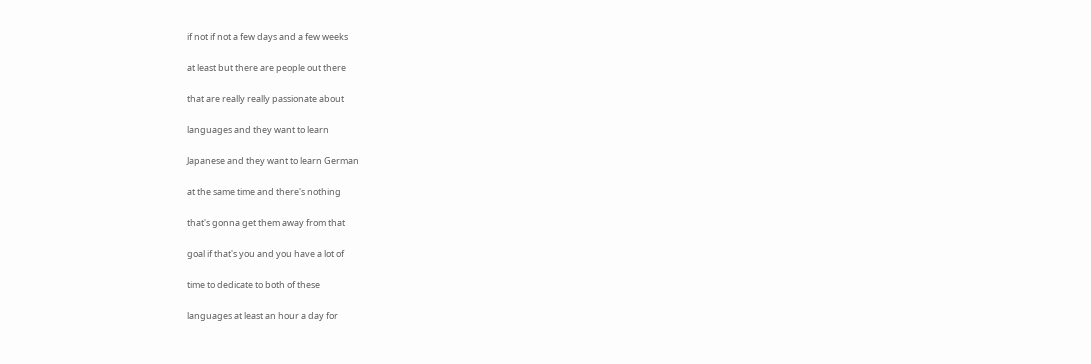if not if not a few days and a few weeks

at least but there are people out there

that are really really passionate about

languages and they want to learn

Japanese and they want to learn German

at the same time and there's nothing

that's gonna get them away from that

goal if that's you and you have a lot of

time to dedicate to both of these

languages at least an hour a day for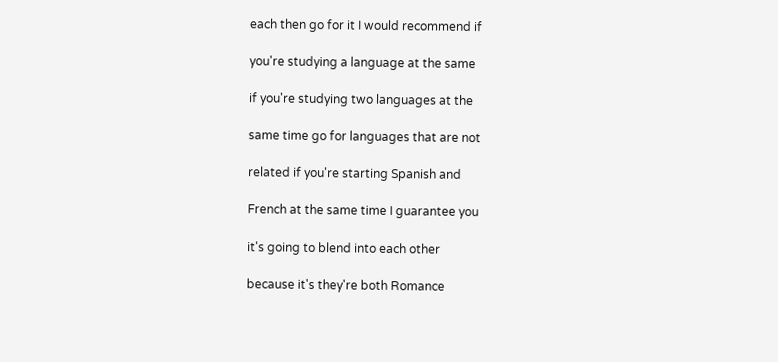each then go for it I would recommend if

you're studying a language at the same

if you're studying two languages at the

same time go for languages that are not

related if you're starting Spanish and

French at the same time I guarantee you

it's going to blend into each other

because it's they're both Romance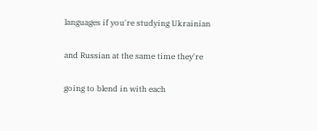languages if you're studying Ukrainian

and Russian at the same time they're

going to blend in with each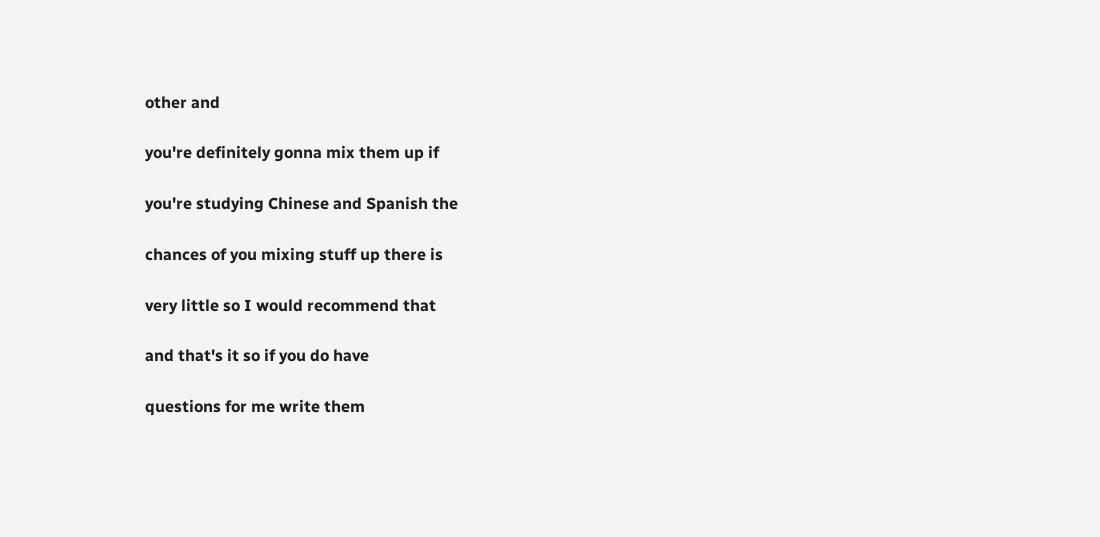other and

you're definitely gonna mix them up if

you're studying Chinese and Spanish the

chances of you mixing stuff up there is

very little so I would recommend that

and that's it so if you do have

questions for me write them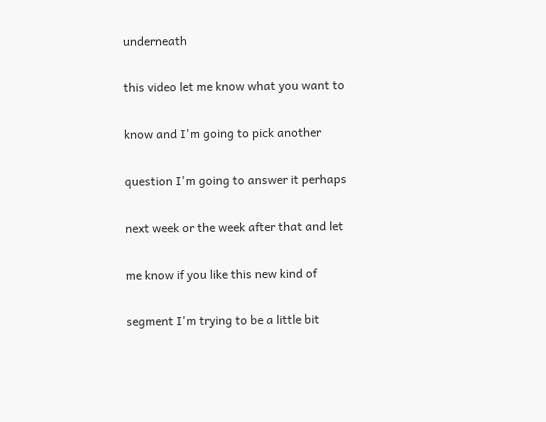underneath

this video let me know what you want to

know and I'm going to pick another

question I'm going to answer it perhaps

next week or the week after that and let

me know if you like this new kind of

segment I'm trying to be a little bit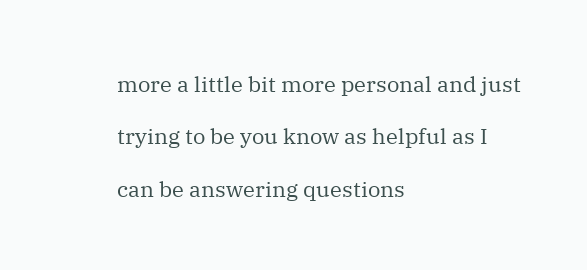more a little bit more personal and just

trying to be you know as helpful as I

can be answering questions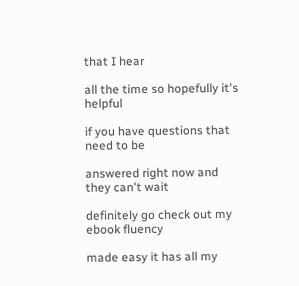that I hear

all the time so hopefully it's helpful

if you have questions that need to be

answered right now and they can't wait

definitely go check out my ebook fluency

made easy it has all my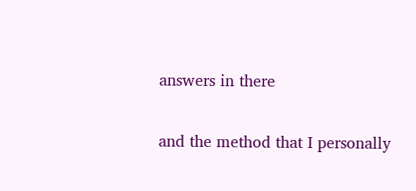answers in there

and the method that I personally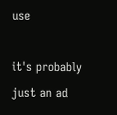use

it's probably just an ad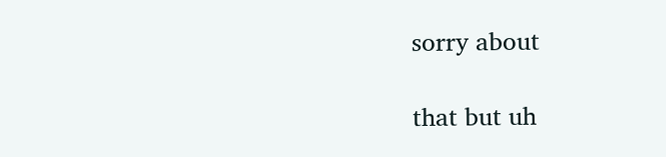sorry about

that but uh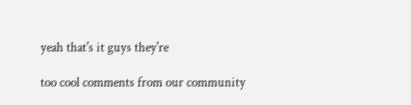yeah that's it guys they're

too cool comments from our community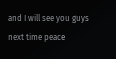and I will see you guys next time peace